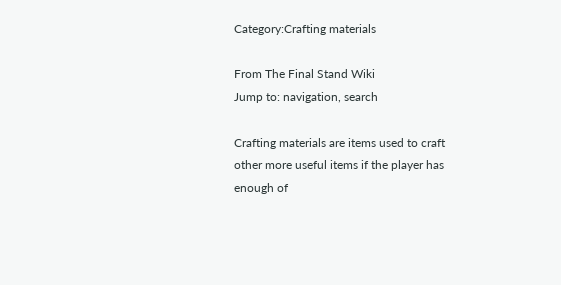Category:Crafting materials

From The Final Stand Wiki
Jump to: navigation, search

Crafting materials are items used to craft other more useful items if the player has enough of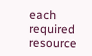each required resource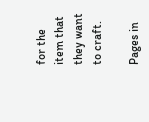for the item that they want to craft.

Pages in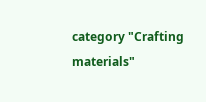category "Crafting materials"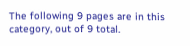The following 9 pages are in this category, out of 9 total.